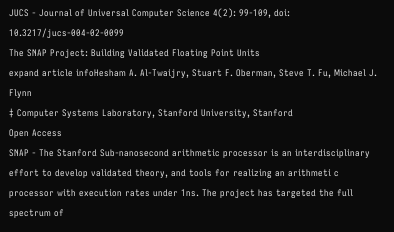JUCS - Journal of Universal Computer Science 4(2): 99-109, doi: 10.3217/jucs-004-02-0099
The SNAP Project: Building Validated Floating Point Units
expand article infoHesham A. Al-Twaijry, Stuart F. Oberman, Steve T. Fu, Michael J. Flynn
‡ Computer Systems Laboratory, Stanford University, Stanford
Open Access
SNAP - The Stanford Sub-nanosecond arithmetic processor is an interdisciplinary effort to develop validated theory, and tools for realizing an arithmeti c processor with execution rates under 1ns. The project has targeted the full spectrum of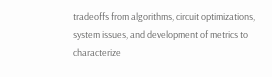tradeoffs from algorithms, circuit optimizations, system issues, and development of metrics to characterize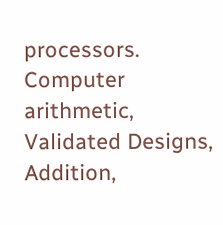processors.
Computer arithmetic, Validated Designs, Addition,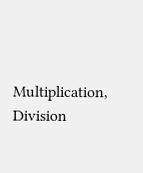Multiplication, Division